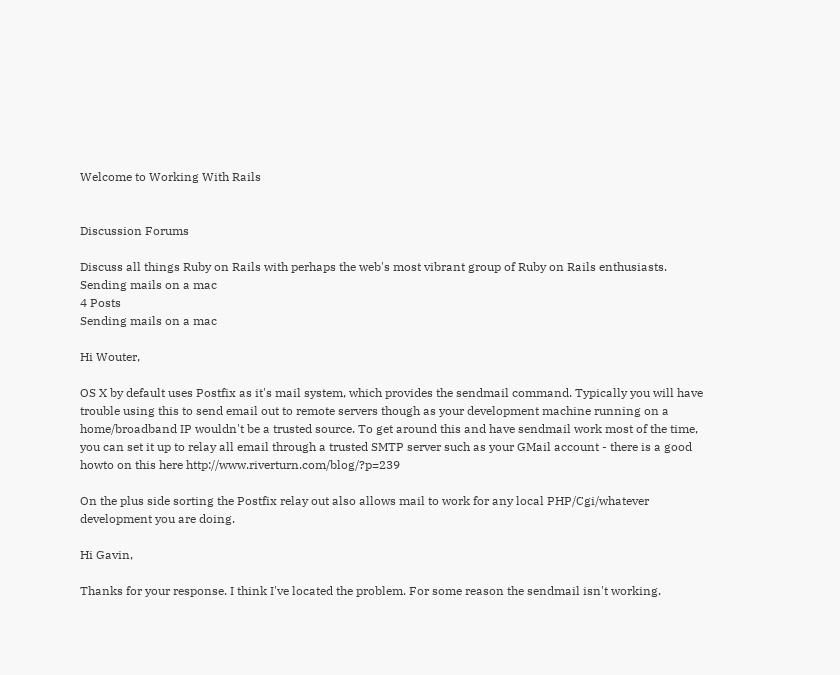Welcome to Working With Rails


Discussion Forums

Discuss all things Ruby on Rails with perhaps the web's most vibrant group of Ruby on Rails enthusiasts.
Sending mails on a mac
4 Posts
Sending mails on a mac

Hi Wouter,

OS X by default uses Postfix as it's mail system, which provides the sendmail command. Typically you will have trouble using this to send email out to remote servers though as your development machine running on a home/broadband IP wouldn't be a trusted source. To get around this and have sendmail work most of the time, you can set it up to relay all email through a trusted SMTP server such as your GMail account - there is a good howto on this here http://www.riverturn.com/blog/?p=239

On the plus side sorting the Postfix relay out also allows mail to work for any local PHP/Cgi/whatever development you are doing.

Hi Gavin,

Thanks for your response. I think I've located the problem. For some reason the sendmail isn't working.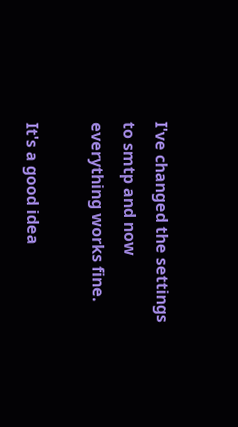I've changed the settings to smtp and now everything works fine.

It's a good idea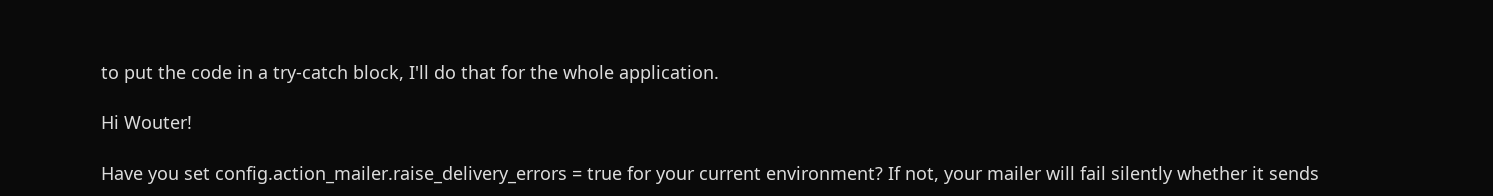to put the code in a try-catch block, I'll do that for the whole application.

Hi Wouter!

Have you set config.action_mailer.raise_delivery_errors = true for your current environment? If not, your mailer will fail silently whether it sends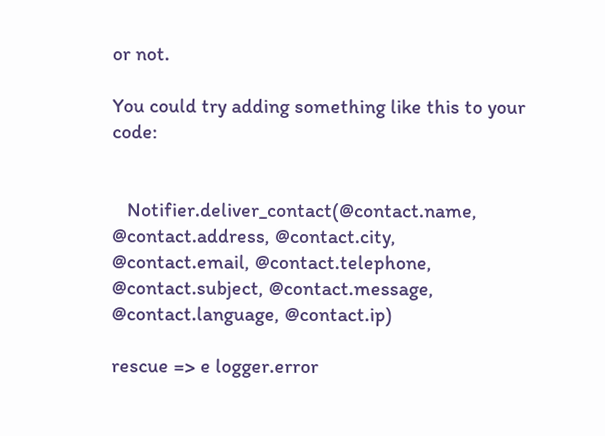or not.

You could try adding something like this to your code:


   Notifier.deliver_contact(@contact.name, @contact.address, @contact.city, @contact.email, @contact.telephone, @contact.subject, @contact.message, @contact.language, @contact.ip)

rescue => e logger.error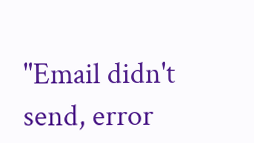"Email didn't send, error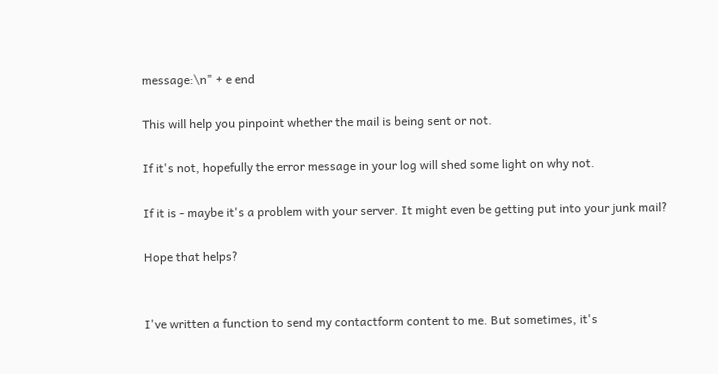message:\n" + e end

This will help you pinpoint whether the mail is being sent or not.

If it's not, hopefully the error message in your log will shed some light on why not.

If it is - maybe it's a problem with your server. It might even be getting put into your junk mail?

Hope that helps?


I've written a function to send my contactform content to me. But sometimes, it's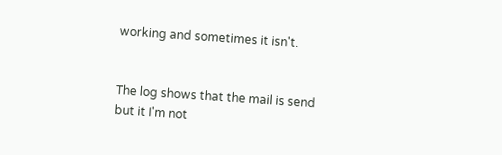working and sometimes it isn't.


The log shows that the mail is send but it I'm not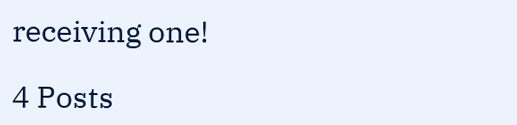receiving one!

4 Posts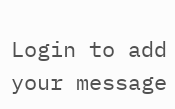Login to add your message